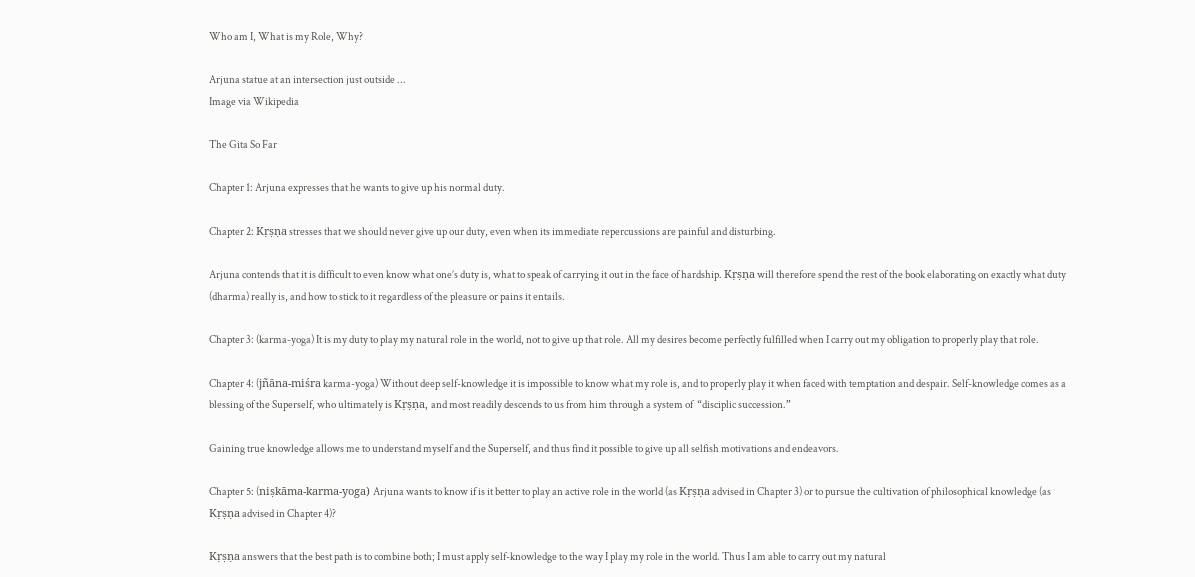Who am I, What is my Role, Why?

Arjuna statue at an intersection just outside ...
Image via Wikipedia

The Gita So Far

Chapter 1: Arjuna expresses that he wants to give up his normal duty.

Chapter 2: Kṛṣṇa stresses that we should never give up our duty, even when its immediate repercussions are painful and disturbing.

Arjuna contends that it is difficult to even know what one’s duty is, what to speak of carrying it out in the face of hardship. Kṛṣṇa will therefore spend the rest of the book elaborating on exactly what duty (dharma) really is, and how to stick to it regardless of the pleasure or pains it entails.

Chapter 3: (karma-yoga) It is my duty to play my natural role in the world, not to give up that role. All my desires become perfectly fulfilled when I carry out my obligation to properly play that role.

Chapter 4: (jñāna-miśra karma-yoga) Without deep self-knowledge it is impossible to know what my role is, and to properly play it when faced with temptation and despair. Self-knowledge comes as a blessing of the Superself, who ultimately is Kṛṣṇa, and most readily descends to us from him through a system of  “disciplic succession.”

Gaining true knowledge allows me to understand myself and the Superself, and thus find it possible to give up all selfish motivations and endeavors.

Chapter 5: (niṣkāma-karma-yoga) Arjuna wants to know if is it better to play an active role in the world (as Kṛṣṇa advised in Chapter 3) or to pursue the cultivation of philosophical knowledge (as Kṛṣṇa advised in Chapter 4)?

Kṛṣṇa answers that the best path is to combine both; I must apply self-knowledge to the way I play my role in the world. Thus I am able to carry out my natural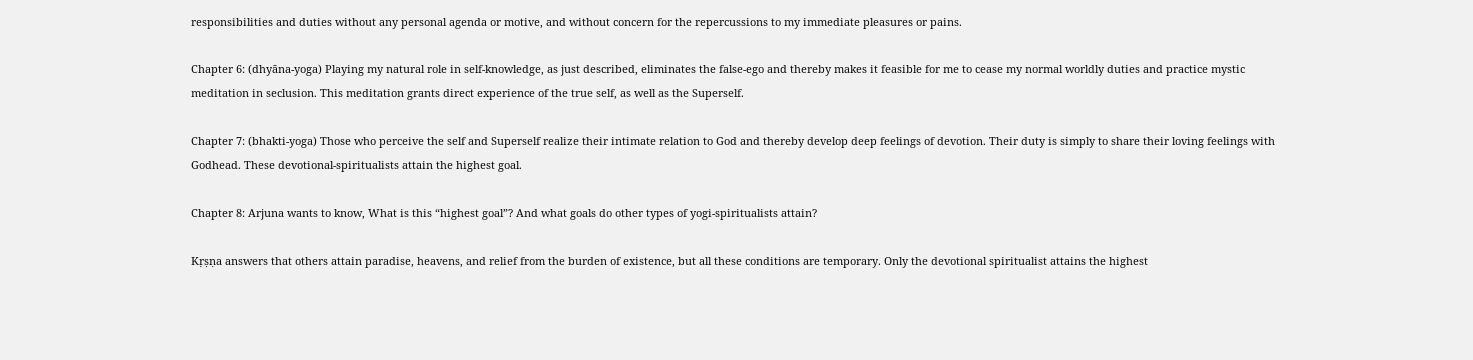responsibilities and duties without any personal agenda or motive, and without concern for the repercussions to my immediate pleasures or pains.

Chapter 6: (dhyāna-yoga) Playing my natural role in self-knowledge, as just described, eliminates the false-ego and thereby makes it feasible for me to cease my normal worldly duties and practice mystic meditation in seclusion. This meditation grants direct experience of the true self, as well as the Superself.

Chapter 7: (bhakti-yoga) Those who perceive the self and Superself realize their intimate relation to God and thereby develop deep feelings of devotion. Their duty is simply to share their loving feelings with Godhead. These devotional-spiritualists attain the highest goal.

Chapter 8: Arjuna wants to know, What is this “highest goal”? And what goals do other types of yogi-spiritualists attain?

Kṛṣṇa answers that others attain paradise, heavens, and relief from the burden of existence, but all these conditions are temporary. Only the devotional spiritualist attains the highest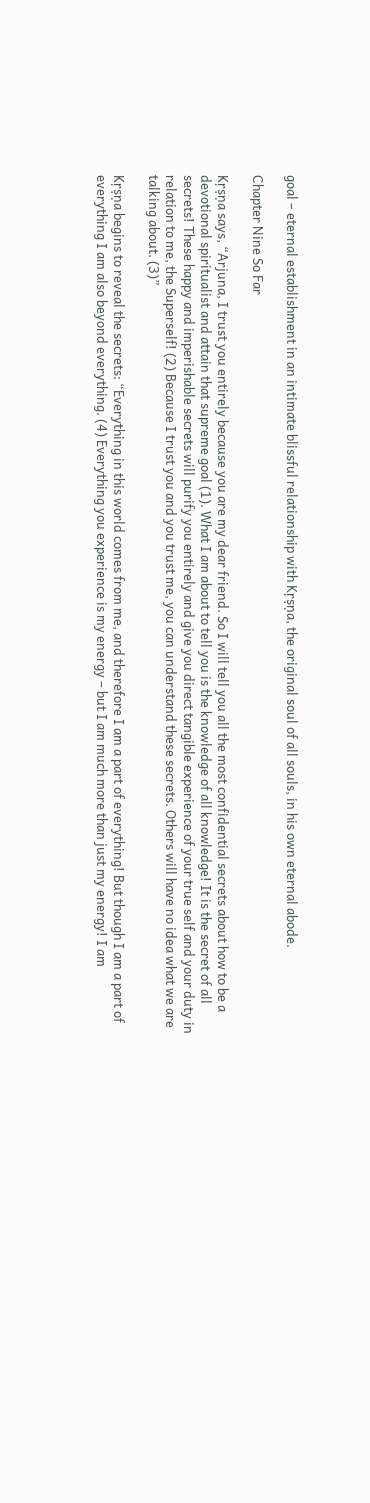goal – eternal establishment in an intimate blissful relationship with Kṛṣṇa, the original soul of all souls, in his own eternal abode.

Chapter Nine So Far

Kṛṣṇa says, “Arjuna, I trust you entirely because you are my dear friend. So I will tell you all the most confidential secrets about how to be a devotional spiritualist and attain that supreme goal (1). What I am about to tell you is the knowledge of all knowledge! It is the secret of all secrets! These happy and imperishable secrets will purify you entirely and give you direct tangible experience of your true self and your duty in relation to me, the Superself! (2) Because I trust you and you trust me, you can understand these secrets. Others will have no idea what we are talking about. (3)”

Kṛṣṇa begins to reveal the secrets: “Everything in this world comes from me, and therefore I am a part of everything! But though I am a part of everything I am also beyond everything. (4) Everything you experience is my energy – but I am much more than just my energy! I am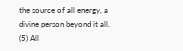the source of all energy, a divine person beyond it all. (5) All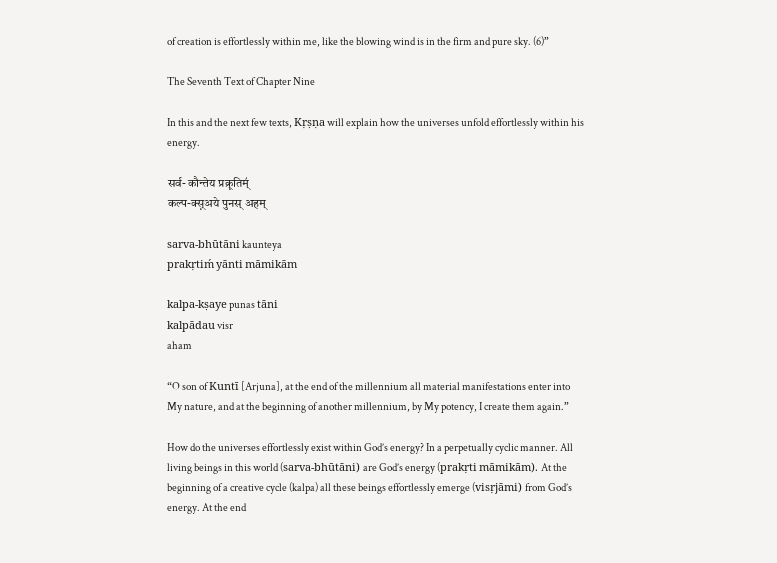of creation is effortlessly within me, like the blowing wind is in the firm and pure sky. (6)”

The Seventh Text of Chapter Nine

In this and the next few texts, Kṛṣṇa will explain how the universes unfold effortlessly within his energy.

सर्व- कौन्तेय प्रक्र्̣तिम्́
कल्प-क्स्̣अये पुनस् अहम्

sarva-bhūtāni kaunteya
prakṛtiḿ yānti māmikām

kalpa-kṣaye punas tāni
kalpādau visr
aham

“O son of Kuntī [Arjuna], at the end of the millennium all material manifestations enter into My nature, and at the beginning of another millennium, by My potency, I create them again.”

How do the universes effortlessly exist within God’s energy? In a perpetually cyclic manner. All living beings in this world (sarva-bhūtāni) are God’s energy (prakṛti māmikām). At the beginning of a creative cycle (kalpa) all these beings effortlessly emerge (visṛjāmi) from God’s energy. At the end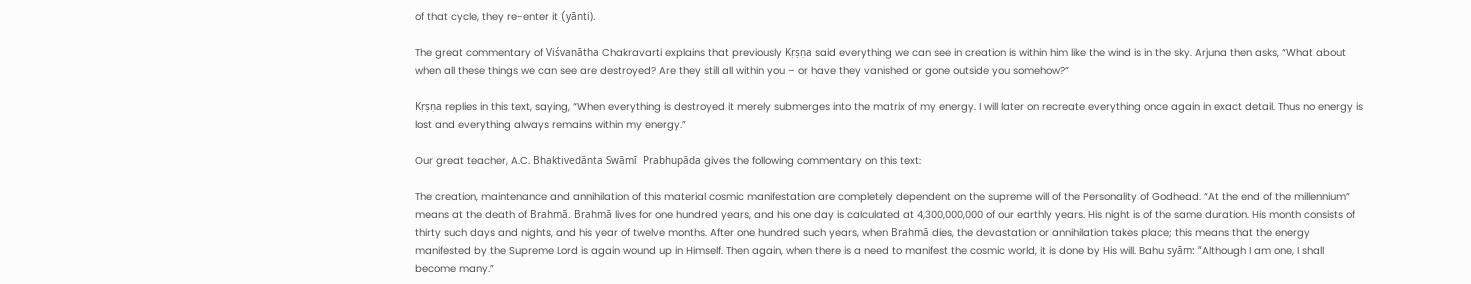of that cycle, they re-enter it (yānti).

The great commentary of Viśvanātha Chakravarti explains that previously Kṛṣṇa said everything we can see in creation is within him like the wind is in the sky. Arjuna then asks, “What about when all these things we can see are destroyed? Are they still all within you – or have they vanished or gone outside you somehow?”

Kṛṣṇa replies in this text, saying, “When everything is destroyed it merely submerges into the matrix of my energy. I will later on recreate everything once again in exact detail. Thus no energy is lost and everything always remains within my energy.”

Our great teacher, A.C. Bhaktivedānta Swāmī  Prabhupāda gives the following commentary on this text:

The creation, maintenance and annihilation of this material cosmic manifestation are completely dependent on the supreme will of the Personality of Godhead. “At the end of the millennium” means at the death of Brahmā. Brahmā lives for one hundred years, and his one day is calculated at 4,300,000,000 of our earthly years. His night is of the same duration. His month consists of thirty such days and nights, and his year of twelve months. After one hundred such years, when Brahmā dies, the devastation or annihilation takes place; this means that the energy manifested by the Supreme Lord is again wound up in Himself. Then again, when there is a need to manifest the cosmic world, it is done by His will. Bahu syām: “Although I am one, I shall become many.”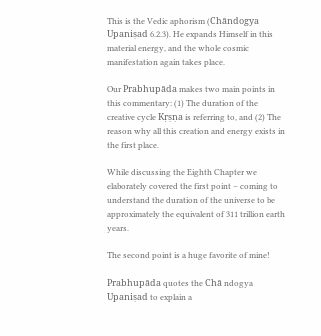This is the Vedic aphorism (Chāndogya Upaniṣad 6.2.3). He expands Himself in this material energy, and the whole cosmic manifestation again takes place.

Our Prabhupāda makes two main points in this commentary: (1) The duration of the creative cycle Kṛṣṇa is referring to, and (2) The reason why all this creation and energy exists in the first place.

While discussing the Eighth Chapter we elaborately covered the first point – coming to understand the duration of the universe to be approximately the equivalent of 311 trillion earth years.

The second point is a huge favorite of mine!

Prabhupāda quotes the Chā ndogya Upaniṣad to explain a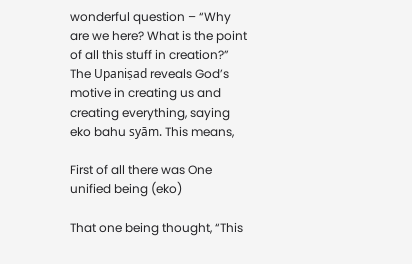wonderful question – “Why are we here? What is the point of all this stuff in creation?” The Upaniṣad reveals God’s motive in creating us and creating everything, saying eko bahu syām. This means,

First of all there was One unified being (eko)

That one being thought, “This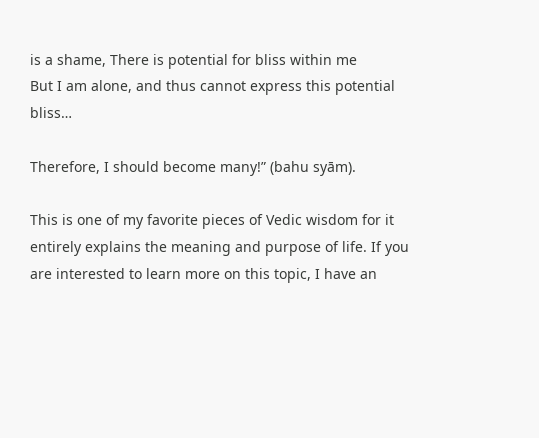is a shame, There is potential for bliss within me
But I am alone, and thus cannot express this potential bliss…

Therefore, I should become many!” (bahu syām).

This is one of my favorite pieces of Vedic wisdom for it entirely explains the meaning and purpose of life. If you are interested to learn more on this topic, I have an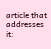article that addresses it: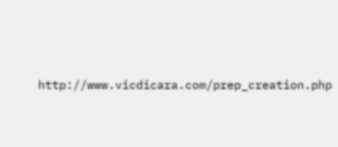http://www.vicdicara.com/prep_creation.php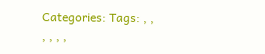Categories: Tags: , , , , , ,